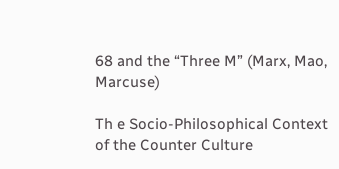68 and the “Three M” (Marx, Mao, Marcuse)

Th e Socio-Philosophical Context of the Counter Culture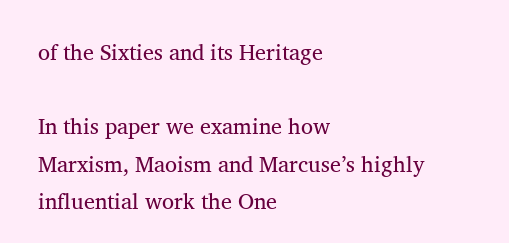of the Sixties and its Heritage

In this paper we examine how Marxism, Maoism and Marcuse’s highly influential work the One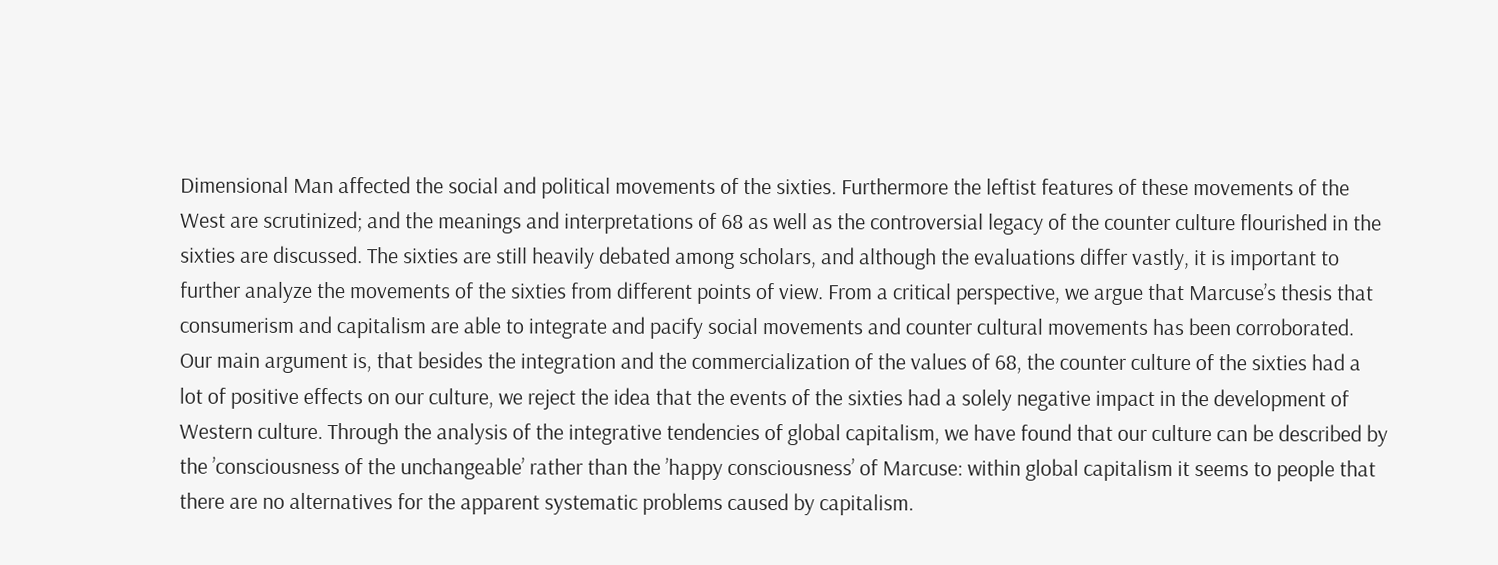Dimensional Man affected the social and political movements of the sixties. Furthermore the leftist features of these movements of the West are scrutinized; and the meanings and interpretations of 68 as well as the controversial legacy of the counter culture flourished in the sixties are discussed. The sixties are still heavily debated among scholars, and although the evaluations differ vastly, it is important to further analyze the movements of the sixties from different points of view. From a critical perspective, we argue that Marcuse’s thesis that consumerism and capitalism are able to integrate and pacify social movements and counter cultural movements has been corroborated. Our main argument is, that besides the integration and the commercialization of the values of 68, the counter culture of the sixties had a lot of positive effects on our culture, we reject the idea that the events of the sixties had a solely negative impact in the development of Western culture. Through the analysis of the integrative tendencies of global capitalism, we have found that our culture can be described by the ’consciousness of the unchangeable’ rather than the ’happy consciousness’ of Marcuse: within global capitalism it seems to people that there are no alternatives for the apparent systematic problems caused by capitalism.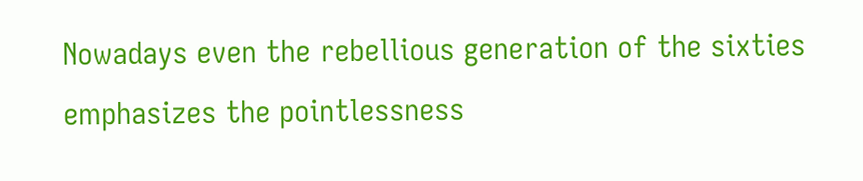Nowadays even the rebellious generation of the sixties emphasizes the pointlessness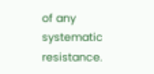of any systematic resistance.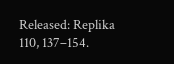Released: Replika 110, 137–154.